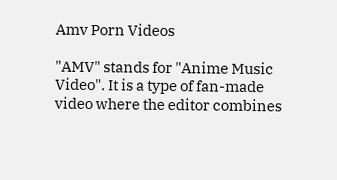Amv Porn Videos

"AMV" stands for "Anime Music Video". It is a type of fan-made video where the editor combines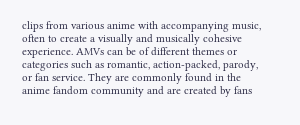clips from various anime with accompanying music, often to create a visually and musically cohesive experience. AMVs can be of different themes or categories such as romantic, action-packed, parody, or fan service. They are commonly found in the anime fandom community and are created by fans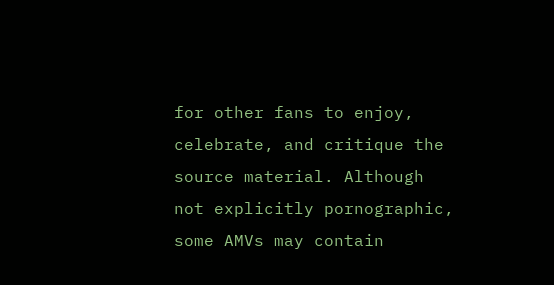for other fans to enjoy, celebrate, and critique the source material. Although not explicitly pornographic, some AMVs may contain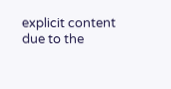explicit content due to the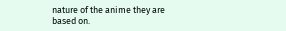nature of the anime they are based on.